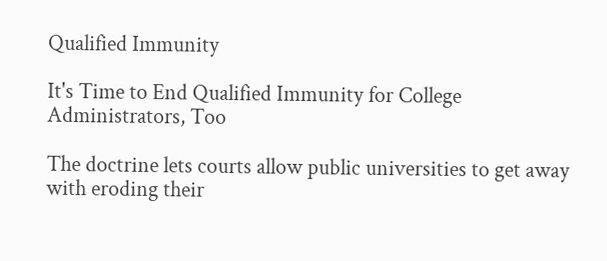Qualified Immunity

It's Time to End Qualified Immunity for College Administrators, Too

The doctrine lets courts allow public universities to get away with eroding their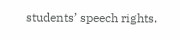students’ speech rights.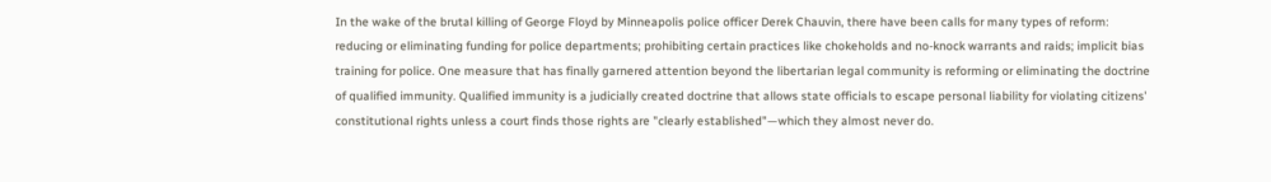In the wake of the brutal killing of George Floyd by Minneapolis police officer Derek Chauvin, there have been calls for many types of reform: reducing or eliminating funding for police departments; prohibiting certain practices like chokeholds and no-knock warrants and raids; implicit bias training for police. One measure that has finally garnered attention beyond the libertarian legal community is reforming or eliminating the doctrine of qualified immunity. Qualified immunity is a judicially created doctrine that allows state officials to escape personal liability for violating citizens' constitutional rights unless a court finds those rights are "clearly established"—which they almost never do.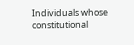Individuals whose constitutional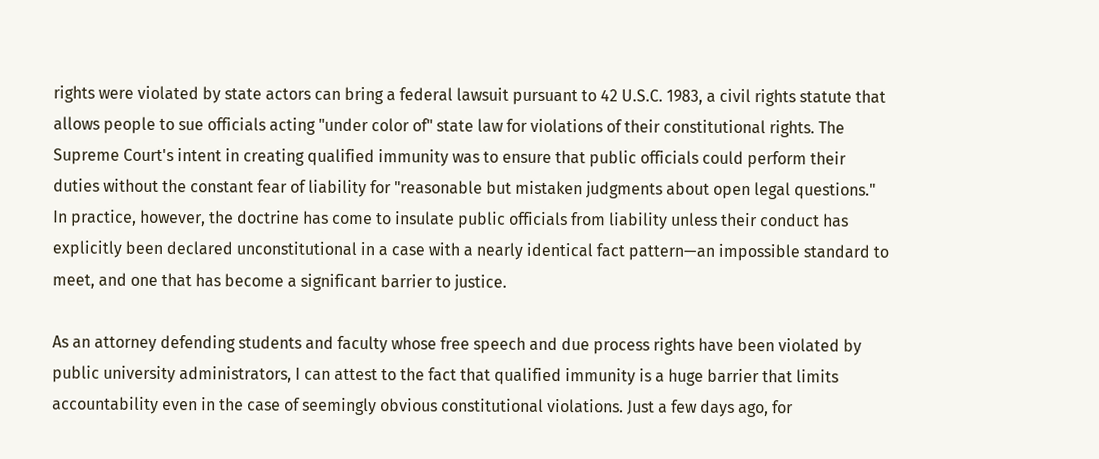rights were violated by state actors can bring a federal lawsuit pursuant to 42 U.S.C. 1983, a civil rights statute that allows people to sue officials acting "under color of" state law for violations of their constitutional rights. The Supreme Court's intent in creating qualified immunity was to ensure that public officials could perform their duties without the constant fear of liability for "reasonable but mistaken judgments about open legal questions." In practice, however, the doctrine has come to insulate public officials from liability unless their conduct has explicitly been declared unconstitutional in a case with a nearly identical fact pattern—an impossible standard to meet, and one that has become a significant barrier to justice.

As an attorney defending students and faculty whose free speech and due process rights have been violated by public university administrators, I can attest to the fact that qualified immunity is a huge barrier that limits accountability even in the case of seemingly obvious constitutional violations. Just a few days ago, for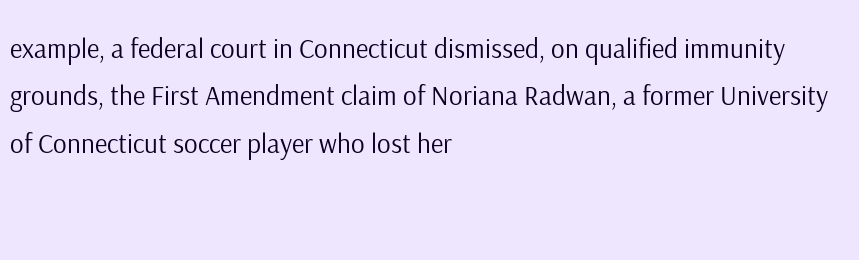example, a federal court in Connecticut dismissed, on qualified immunity grounds, the First Amendment claim of Noriana Radwan, a former University of Connecticut soccer player who lost her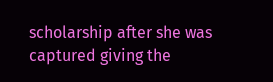scholarship after she was captured giving the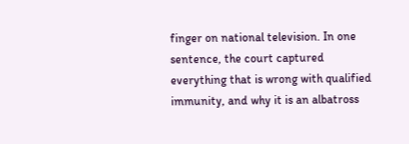finger on national television. In one sentence, the court captured everything that is wrong with qualified immunity, and why it is an albatross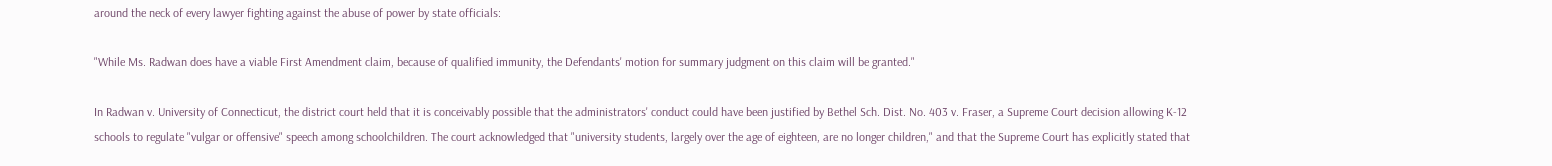around the neck of every lawyer fighting against the abuse of power by state officials:

"While Ms. Radwan does have a viable First Amendment claim, because of qualified immunity, the Defendants' motion for summary judgment on this claim will be granted."

In Radwan v. University of Connecticut, the district court held that it is conceivably possible that the administrators' conduct could have been justified by Bethel Sch. Dist. No. 403 v. Fraser, a Supreme Court decision allowing K-12 schools to regulate "vulgar or offensive" speech among schoolchildren. The court acknowledged that "university students, largely over the age of eighteen, are no longer children," and that the Supreme Court has explicitly stated that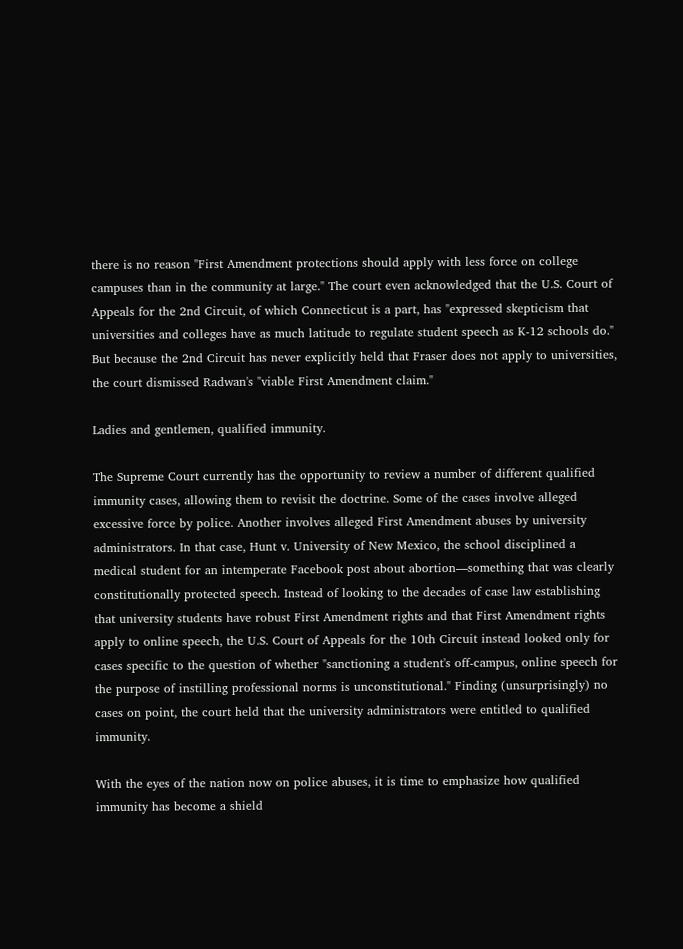there is no reason "First Amendment protections should apply with less force on college campuses than in the community at large." The court even acknowledged that the U.S. Court of Appeals for the 2nd Circuit, of which Connecticut is a part, has "expressed skepticism that universities and colleges have as much latitude to regulate student speech as K-12 schools do." But because the 2nd Circuit has never explicitly held that Fraser does not apply to universities, the court dismissed Radwan's "viable First Amendment claim."

Ladies and gentlemen, qualified immunity.

The Supreme Court currently has the opportunity to review a number of different qualified immunity cases, allowing them to revisit the doctrine. Some of the cases involve alleged excessive force by police. Another involves alleged First Amendment abuses by university administrators. In that case, Hunt v. University of New Mexico, the school disciplined a medical student for an intemperate Facebook post about abortion—something that was clearly constitutionally protected speech. Instead of looking to the decades of case law establishing that university students have robust First Amendment rights and that First Amendment rights apply to online speech, the U.S. Court of Appeals for the 10th Circuit instead looked only for cases specific to the question of whether "sanctioning a student's off-campus, online speech for the purpose of instilling professional norms is unconstitutional." Finding (unsurprisingly) no cases on point, the court held that the university administrators were entitled to qualified immunity.

With the eyes of the nation now on police abuses, it is time to emphasize how qualified immunity has become a shield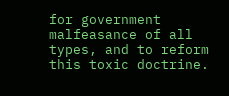for government malfeasance of all types, and to reform this toxic doctrine.